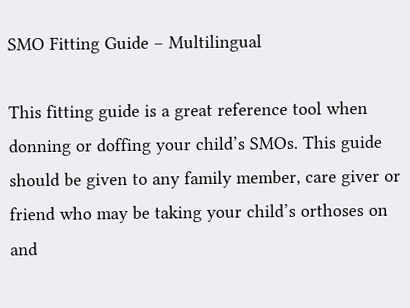SMO Fitting Guide – Multilingual

This fitting guide is a great reference tool when donning or doffing your child’s SMOs. This guide should be given to any family member, care giver or friend who may be taking your child’s orthoses on and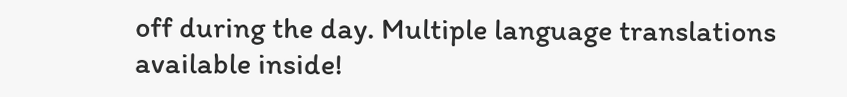off during the day. Multiple language translations available inside!